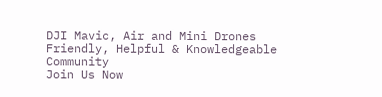DJI Mavic, Air and Mini Drones
Friendly, Helpful & Knowledgeable Community
Join Us Now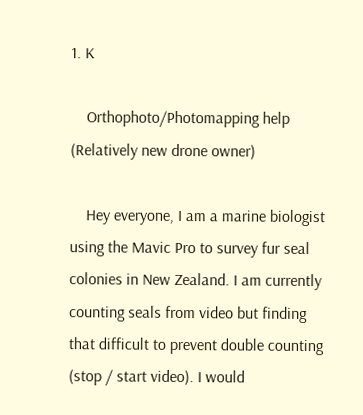1. K

    Orthophoto/Photomapping help (Relatively new drone owner)

    Hey everyone, I am a marine biologist using the Mavic Pro to survey fur seal colonies in New Zealand. I am currently counting seals from video but finding that difficult to prevent double counting (stop / start video). I would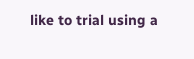like to trial using a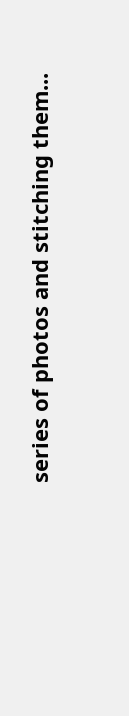series of photos and stitching them...